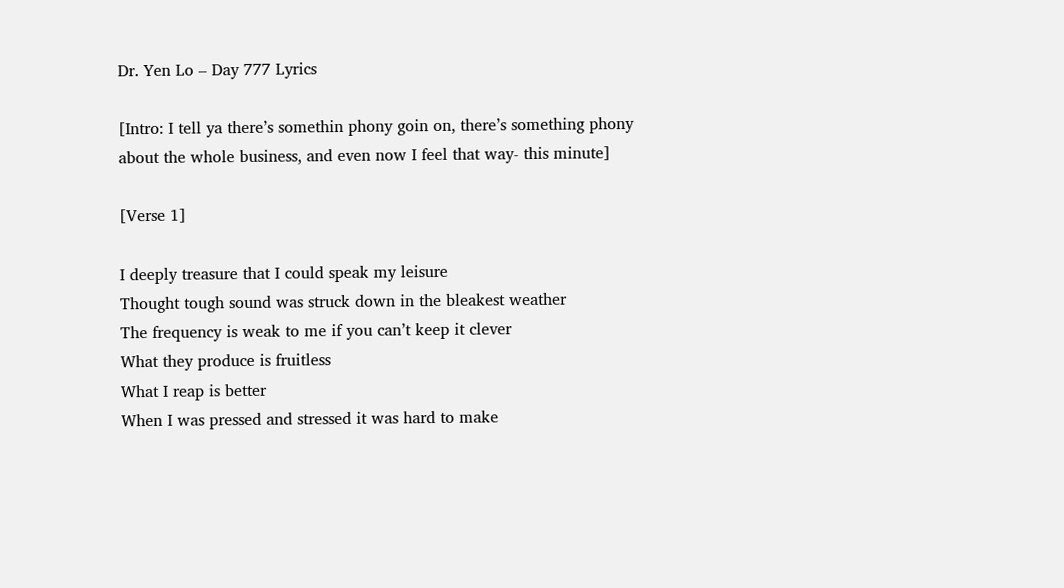Dr. Yen Lo – Day 777 Lyrics

[Intro: I tell ya there’s somethin phony goin on, there’s something phony about the whole business, and even now I feel that way- this minute]

[Verse 1]

I deeply treasure that I could speak my leisure
Thought tough sound was struck down in the bleakest weather
The frequency is weak to me if you can’t keep it clever
What they produce is fruitless
What I reap is better
When I was pressed and stressed it was hard to make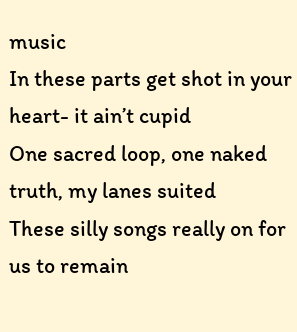music
In these parts get shot in your heart- it ain’t cupid
One sacred loop, one naked truth, my lanes suited
These silly songs really on for us to remain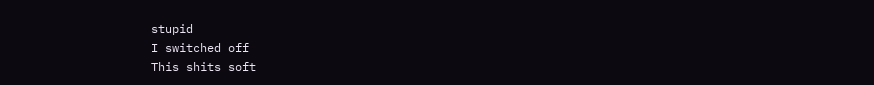stupid
I switched off
This shits soft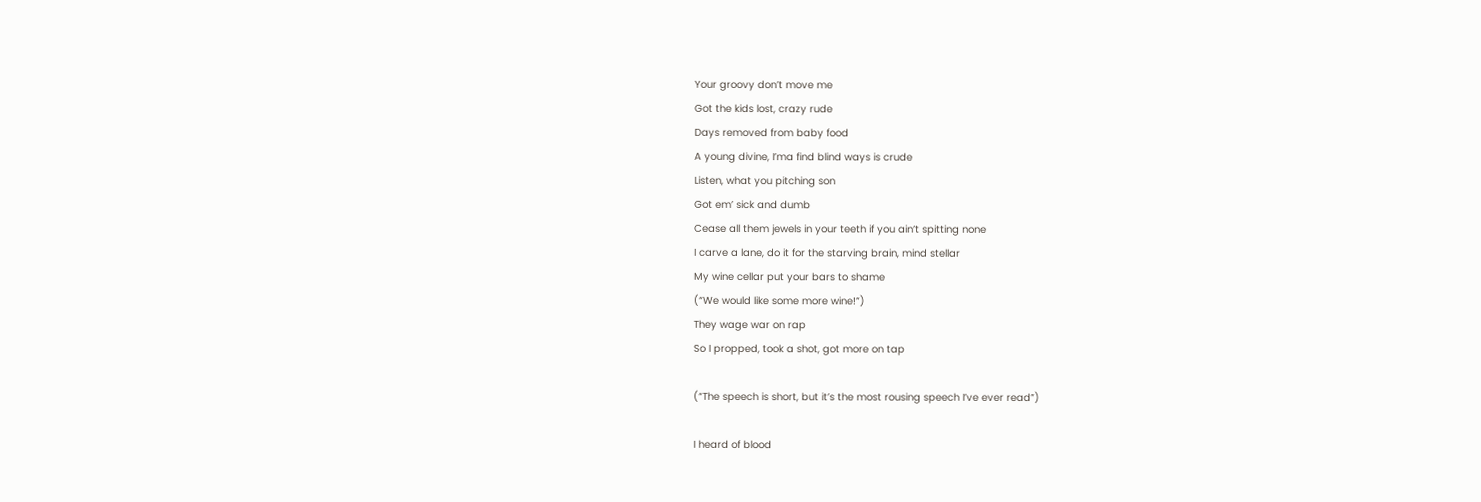Your groovy don’t move me
Got the kids lost, crazy rude
Days removed from baby food
A young divine, I’ma find blind ways is crude
Listen, what you pitching son
Got em’ sick and dumb
Cease all them jewels in your teeth if you ain’t spitting none
I carve a lane, do it for the starving brain, mind stellar
My wine cellar put your bars to shame
(“We would like some more wine!”)
They wage war on rap
So I propped, took a shot, got more on tap

(“The speech is short, but it’s the most rousing speech I’ve ever read”)

I heard of blood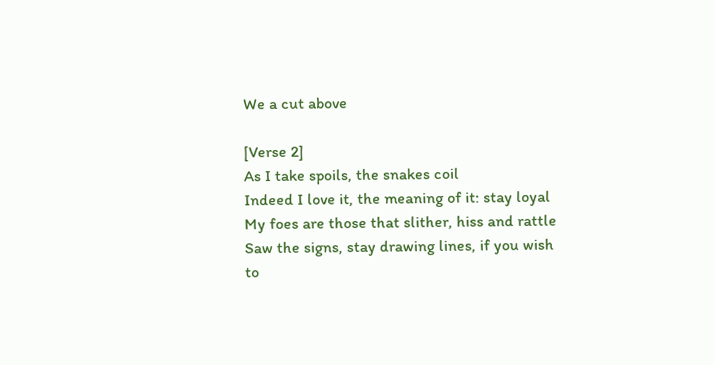We a cut above

[Verse 2]
As I take spoils, the snakes coil
Indeed I love it, the meaning of it: stay loyal
My foes are those that slither, hiss and rattle
Saw the signs, stay drawing lines, if you wish to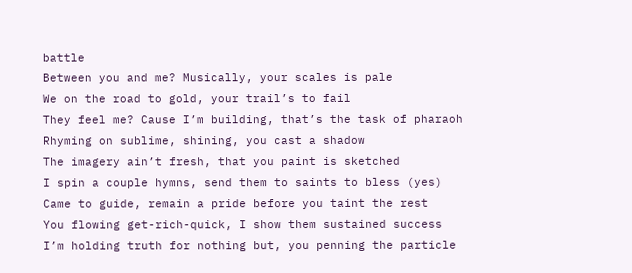battle
Between you and me? Musically, your scales is pale
We on the road to gold, your trail’s to fail
They feel me? Cause I’m building, that’s the task of pharaoh
Rhyming on sublime, shining, you cast a shadow
The imagery ain’t fresh, that you paint is sketched
I spin a couple hymns, send them to saints to bless (yes)
Came to guide, remain a pride before you taint the rest
You flowing get-rich-quick, I show them sustained success
I’m holding truth for nothing but, you penning the particle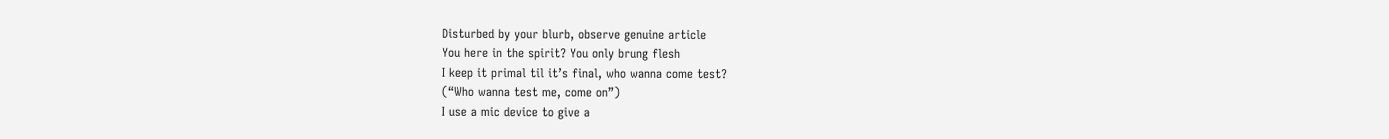Disturbed by your blurb, observe genuine article
You here in the spirit? You only brung flesh
I keep it primal til it’s final, who wanna come test?
(“Who wanna test me, come on”)
I use a mic device to give a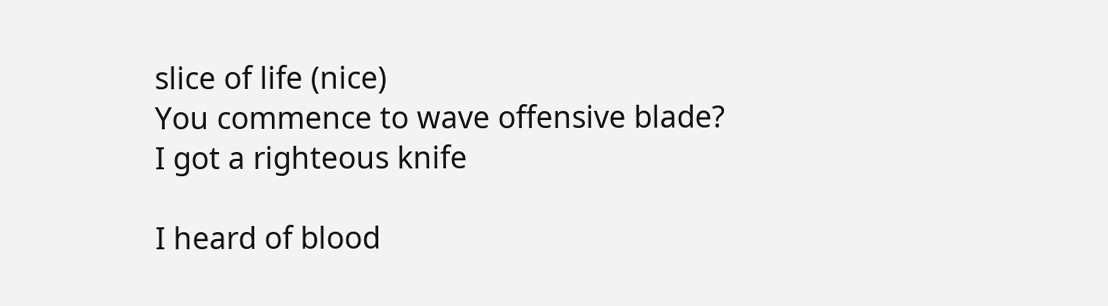slice of life (nice)
You commence to wave offensive blade?
I got a righteous knife

I heard of blood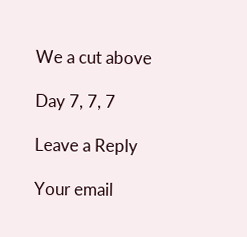We a cut above

Day 7, 7, 7

Leave a Reply

Your email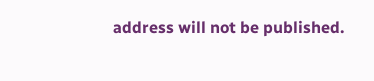address will not be published.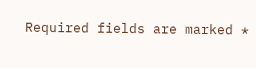Required fields are marked *